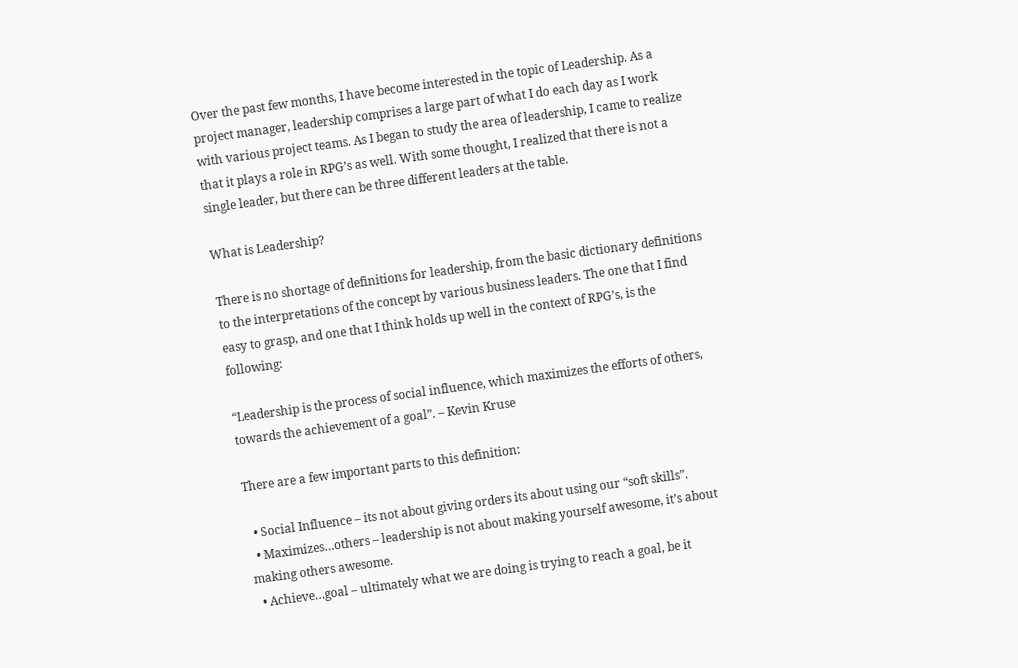Over the past few months, I have become interested in the topic of Leadership. As a project manager, leadership comprises a large part of what I do each day as I work with various project teams. As I began to study the area of leadership, I came to realize that it plays a role in RPG’s as well. With some thought, I realized that there is not a single leader, but there can be three different leaders at the table.

What is Leadership?

There is no shortage of definitions for leadership, from the basic dictionary definitions to the interpretations of the concept by various business leaders. The one that I find easy to grasp, and one that I think holds up well in the context of RPG’s, is the following:

“Leadership is the process of social influence, which maximizes the efforts of others, towards the achievement of a goal”. – Kevin Kruse

There are a few important parts to this definition:

  • Social Influence – its not about giving orders its about using our “soft skills”.
  • Maximizes…others – leadership is not about making yourself awesome, it’s about making others awesome.
  • Achieve…goal – ultimately what we are doing is trying to reach a goal, be it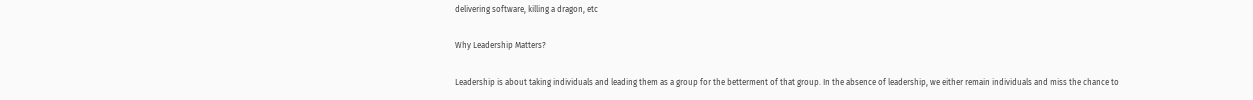delivering software, killing a dragon, etc

Why Leadership Matters?

Leadership is about taking individuals and leading them as a group for the betterment of that group. In the absence of leadership, we either remain individuals and miss the chance to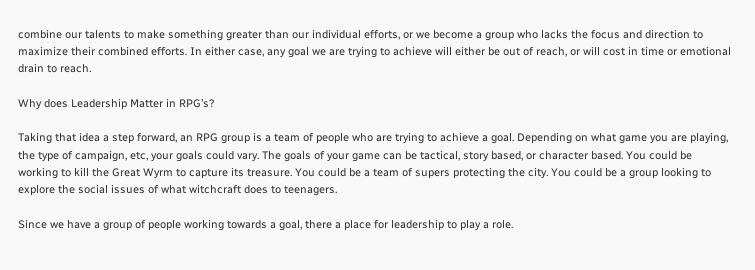combine our talents to make something greater than our individual efforts, or we become a group who lacks the focus and direction to maximize their combined efforts. In either case, any goal we are trying to achieve will either be out of reach, or will cost in time or emotional drain to reach.

Why does Leadership Matter in RPG’s?

Taking that idea a step forward, an RPG group is a team of people who are trying to achieve a goal. Depending on what game you are playing, the type of campaign, etc, your goals could vary. The goals of your game can be tactical, story based, or character based. You could be working to kill the Great Wyrm to capture its treasure. You could be a team of supers protecting the city. You could be a group looking to explore the social issues of what witchcraft does to teenagers.

Since we have a group of people working towards a goal, there a place for leadership to play a role.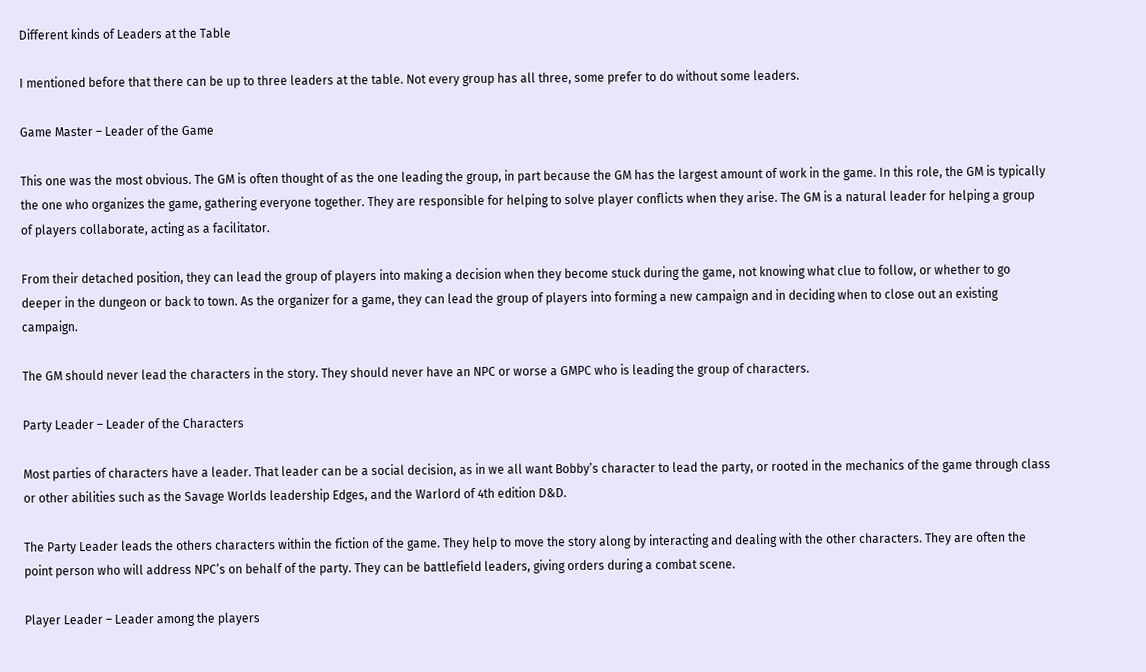Different kinds of Leaders at the Table

I mentioned before that there can be up to three leaders at the table. Not every group has all three, some prefer to do without some leaders.

Game Master – Leader of the Game

This one was the most obvious. The GM is often thought of as the one leading the group, in part because the GM has the largest amount of work in the game. In this role, the GM is typically the one who organizes the game, gathering everyone together. They are responsible for helping to solve player conflicts when they arise. The GM is a natural leader for helping a group of players collaborate, acting as a facilitator.

From their detached position, they can lead the group of players into making a decision when they become stuck during the game, not knowing what clue to follow, or whether to go deeper in the dungeon or back to town. As the organizer for a game, they can lead the group of players into forming a new campaign and in deciding when to close out an existing campaign.

The GM should never lead the characters in the story. They should never have an NPC or worse a GMPC who is leading the group of characters.

Party Leader – Leader of the Characters

Most parties of characters have a leader. That leader can be a social decision, as in we all want Bobby’s character to lead the party, or rooted in the mechanics of the game through class or other abilities such as the Savage Worlds leadership Edges, and the Warlord of 4th edition D&D.

The Party Leader leads the others characters within the fiction of the game. They help to move the story along by interacting and dealing with the other characters. They are often the point person who will address NPC’s on behalf of the party. They can be battlefield leaders, giving orders during a combat scene.

Player Leader – Leader among the players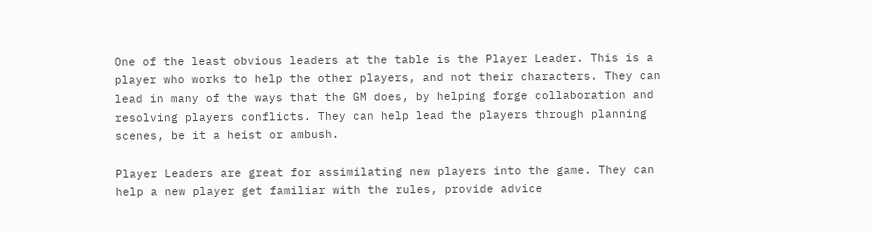One of the least obvious leaders at the table is the Player Leader. This is a player who works to help the other players, and not their characters. They can lead in many of the ways that the GM does, by helping forge collaboration and resolving players conflicts. They can help lead the players through planning scenes, be it a heist or ambush.

Player Leaders are great for assimilating new players into the game. They can help a new player get familiar with the rules, provide advice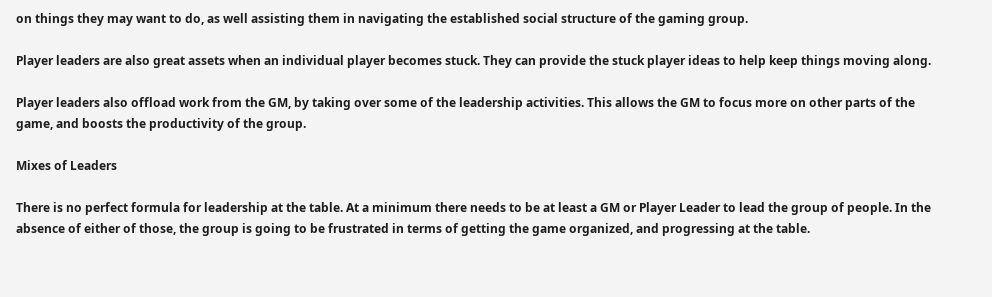on things they may want to do, as well assisting them in navigating the established social structure of the gaming group.

Player leaders are also great assets when an individual player becomes stuck. They can provide the stuck player ideas to help keep things moving along.

Player leaders also offload work from the GM, by taking over some of the leadership activities. This allows the GM to focus more on other parts of the game, and boosts the productivity of the group.

Mixes of Leaders

There is no perfect formula for leadership at the table. At a minimum there needs to be at least a GM or Player Leader to lead the group of people. In the absence of either of those, the group is going to be frustrated in terms of getting the game organized, and progressing at the table.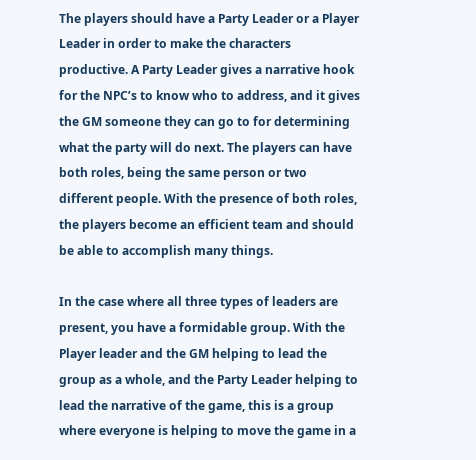The players should have a Party Leader or a Player Leader in order to make the characters productive. A Party Leader gives a narrative hook for the NPC’s to know who to address, and it gives the GM someone they can go to for determining what the party will do next. The players can have both roles, being the same person or two different people. With the presence of both roles, the players become an efficient team and should be able to accomplish many things.

In the case where all three types of leaders are present, you have a formidable group. With the Player leader and the GM helping to lead the group as a whole, and the Party Leader helping to lead the narrative of the game, this is a group where everyone is helping to move the game in a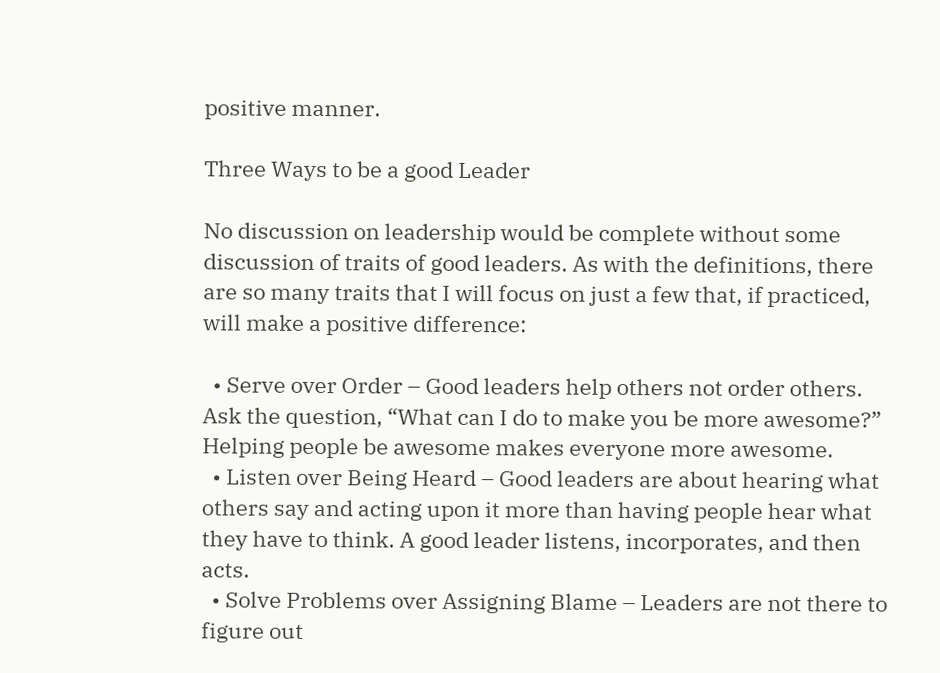positive manner.

Three Ways to be a good Leader

No discussion on leadership would be complete without some discussion of traits of good leaders. As with the definitions, there are so many traits that I will focus on just a few that, if practiced, will make a positive difference:

  • Serve over Order – Good leaders help others not order others. Ask the question, “What can I do to make you be more awesome?” Helping people be awesome makes everyone more awesome.
  • Listen over Being Heard – Good leaders are about hearing what others say and acting upon it more than having people hear what they have to think. A good leader listens, incorporates, and then acts.
  • Solve Problems over Assigning Blame – Leaders are not there to figure out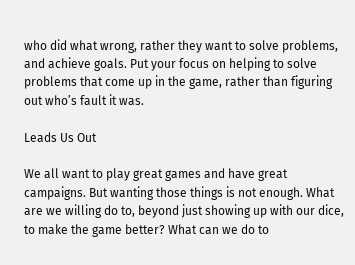who did what wrong, rather they want to solve problems, and achieve goals. Put your focus on helping to solve problems that come up in the game, rather than figuring out who’s fault it was.

Leads Us Out

We all want to play great games and have great campaigns. But wanting those things is not enough. What are we willing do to, beyond just showing up with our dice, to make the game better? What can we do to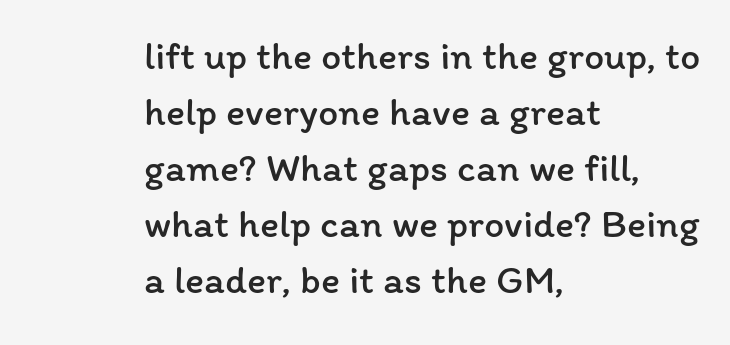lift up the others in the group, to help everyone have a great game? What gaps can we fill, what help can we provide? Being a leader, be it as the GM,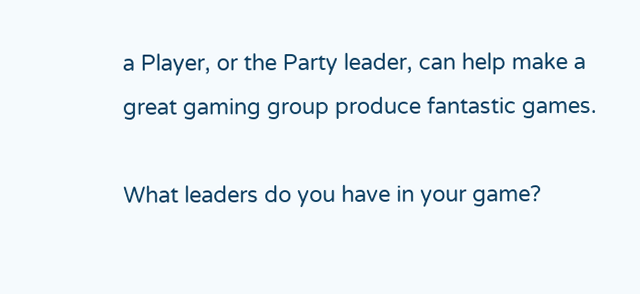a Player, or the Party leader, can help make a great gaming group produce fantastic games.

What leaders do you have in your game?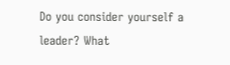Do you consider yourself a leader? What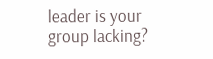leader is your group lacking?